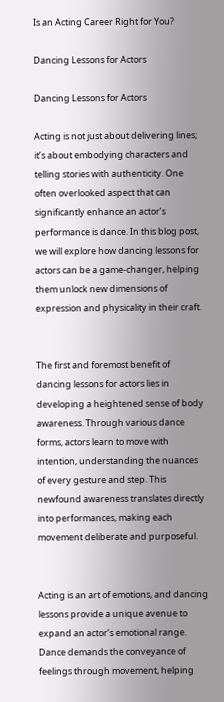Is an Acting Career Right for You?

Dancing Lessons for Actors

Dancing Lessons for Actors

Acting is not just about delivering lines; it’s about embodying characters and telling stories with authenticity. One often overlooked aspect that can significantly enhance an actor’s performance is dance. In this blog post, we will explore how dancing lessons for actors can be a game-changer, helping them unlock new dimensions of expression and physicality in their craft.


The first and foremost benefit of dancing lessons for actors lies in developing a heightened sense of body awareness. Through various dance forms, actors learn to move with intention, understanding the nuances of every gesture and step. This newfound awareness translates directly into performances, making each movement deliberate and purposeful.


Acting is an art of emotions, and dancing lessons provide a unique avenue to expand an actor’s emotional range. Dance demands the conveyance of feelings through movement, helping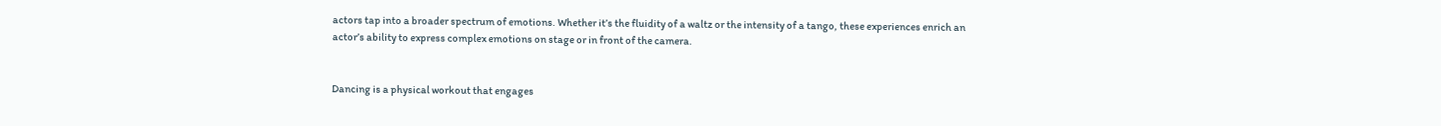actors tap into a broader spectrum of emotions. Whether it’s the fluidity of a waltz or the intensity of a tango, these experiences enrich an actor’s ability to express complex emotions on stage or in front of the camera.


Dancing is a physical workout that engages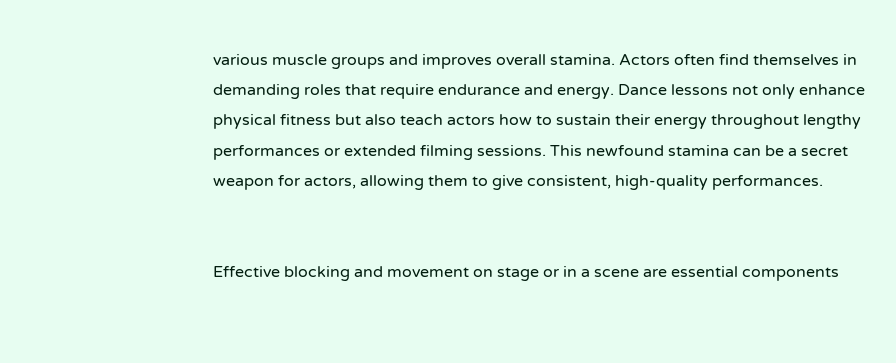various muscle groups and improves overall stamina. Actors often find themselves in demanding roles that require endurance and energy. Dance lessons not only enhance physical fitness but also teach actors how to sustain their energy throughout lengthy performances or extended filming sessions. This newfound stamina can be a secret weapon for actors, allowing them to give consistent, high-quality performances.


Effective blocking and movement on stage or in a scene are essential components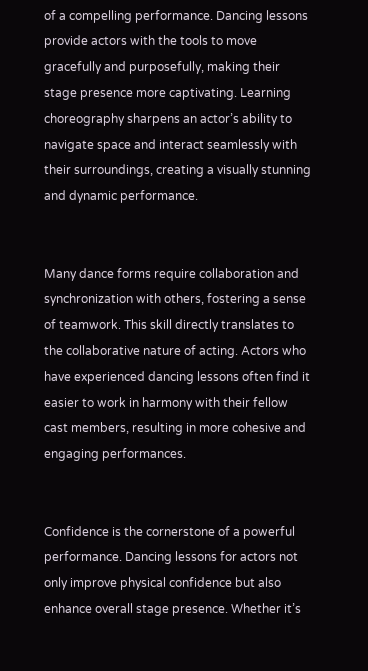of a compelling performance. Dancing lessons provide actors with the tools to move gracefully and purposefully, making their stage presence more captivating. Learning choreography sharpens an actor’s ability to navigate space and interact seamlessly with their surroundings, creating a visually stunning and dynamic performance.


Many dance forms require collaboration and synchronization with others, fostering a sense of teamwork. This skill directly translates to the collaborative nature of acting. Actors who have experienced dancing lessons often find it easier to work in harmony with their fellow cast members, resulting in more cohesive and engaging performances.


Confidence is the cornerstone of a powerful performance. Dancing lessons for actors not only improve physical confidence but also enhance overall stage presence. Whether it’s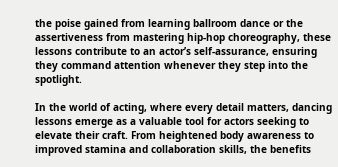the poise gained from learning ballroom dance or the assertiveness from mastering hip-hop choreography, these lessons contribute to an actor’s self-assurance, ensuring they command attention whenever they step into the spotlight.

In the world of acting, where every detail matters, dancing lessons emerge as a valuable tool for actors seeking to elevate their craft. From heightened body awareness to improved stamina and collaboration skills, the benefits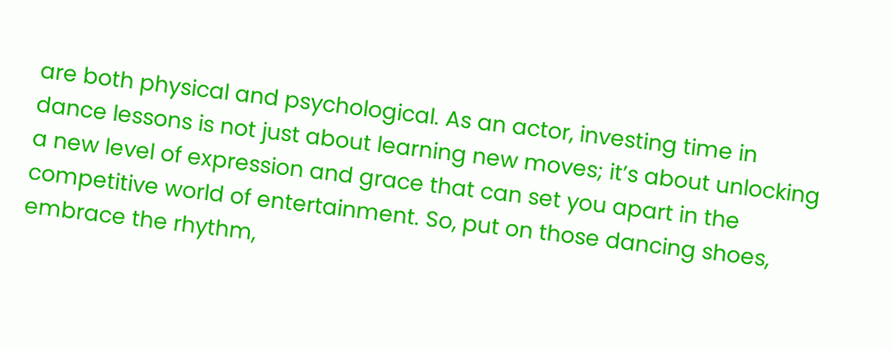are both physical and psychological. As an actor, investing time in dance lessons is not just about learning new moves; it’s about unlocking a new level of expression and grace that can set you apart in the competitive world of entertainment. So, put on those dancing shoes, embrace the rhythm,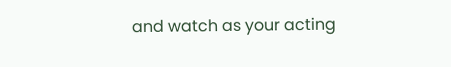and watch as your acting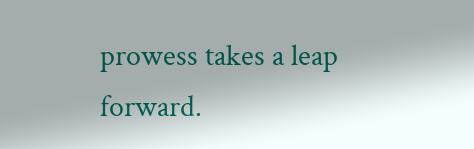prowess takes a leap forward.